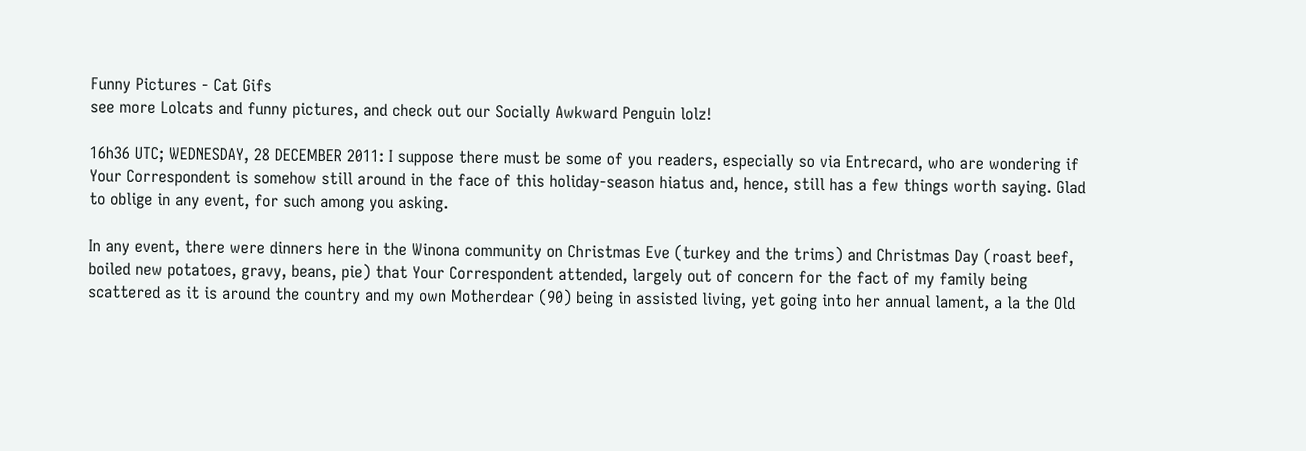Funny Pictures - Cat Gifs
see more Lolcats and funny pictures, and check out our Socially Awkward Penguin lolz!

16h36 UTC; WEDNESDAY, 28 DECEMBER 2011: I suppose there must be some of you readers, especially so via Entrecard, who are wondering if Your Correspondent is somehow still around in the face of this holiday-season hiatus and, hence, still has a few things worth saying. Glad to oblige in any event, for such among you asking.

In any event, there were dinners here in the Winona community on Christmas Eve (turkey and the trims) and Christmas Day (roast beef, boiled new potatoes, gravy, beans, pie) that Your Correspondent attended, largely out of concern for the fact of my family being scattered as it is around the country and my own Motherdear (90) being in assisted living, yet going into her annual lament, a la the Old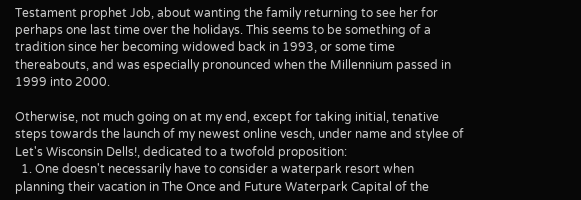Testament prophet Job, about wanting the family returning to see her for perhaps one last time over the holidays. This seems to be something of a tradition since her becoming widowed back in 1993, or some time thereabouts, and was especially pronounced when the Millennium passed in 1999 into 2000.

Otherwise, not much going on at my end, except for taking initial, tenative steps towards the launch of my newest online vesch, under name and stylee of Let's Wisconsin Dells!, dedicated to a twofold proposition:
  1. One doesn't necessarily have to consider a waterpark resort when planning their vacation in The Once and Future Waterpark Capital of the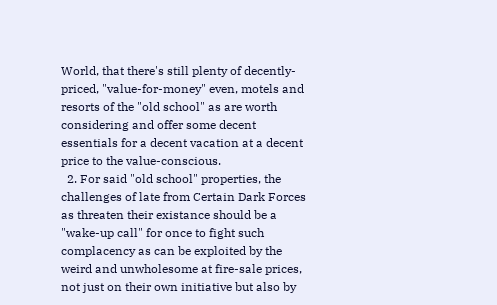World, that there's still plenty of decently-priced, "value-for-money" even, motels and resorts of the "old school" as are worth considering and offer some decent essentials for a decent vacation at a decent price to the value-conscious.
  2. For said "old school" properties, the challenges of late from Certain Dark Forces as threaten their existance should be a "wake-up call" for once to fight such complacency as can be exploited by the weird and unwholesome at fire-sale prices, not just on their own initiative but also by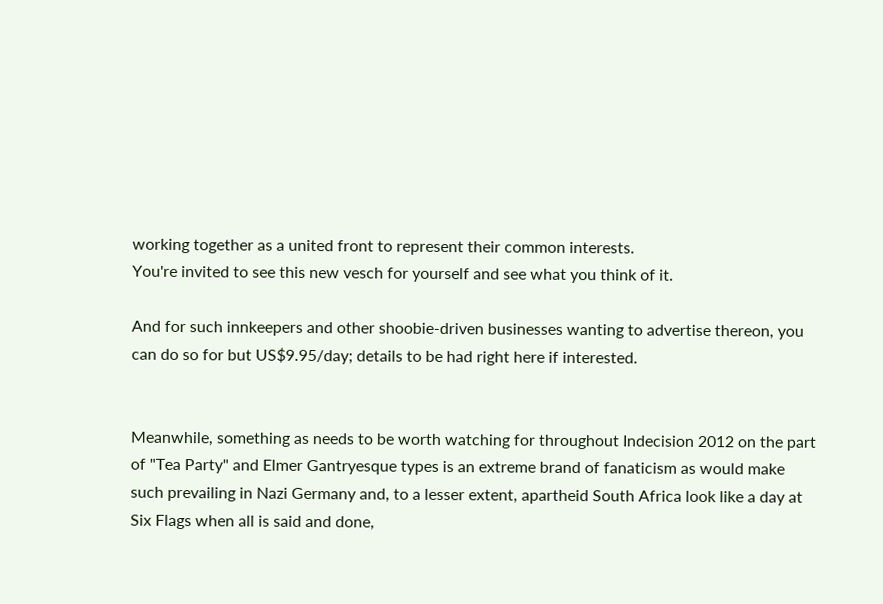working together as a united front to represent their common interests.
You're invited to see this new vesch for yourself and see what you think of it.

And for such innkeepers and other shoobie-driven businesses wanting to advertise thereon, you can do so for but US$9.95/day; details to be had right here if interested.


Meanwhile, something as needs to be worth watching for throughout Indecision 2012 on the part of "Tea Party" and Elmer Gantryesque types is an extreme brand of fanaticism as would make such prevailing in Nazi Germany and, to a lesser extent, apartheid South Africa look like a day at Six Flags when all is said and done,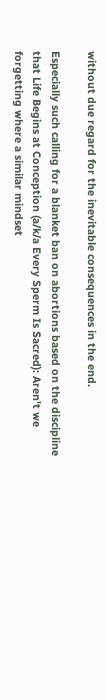without due regard for the inevitable consequences in the end.

Especially such calling for a blanket ban on abortions based on the discipline that Life Begins at Conception (a/k/a Every Sperm Is Sacred): Aren't we forgetting where a similar mindset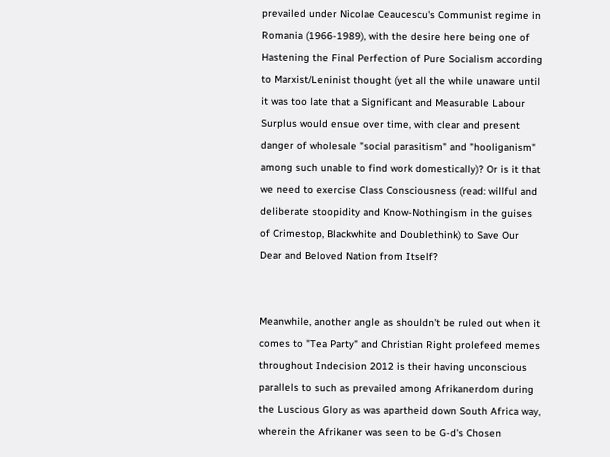prevailed under Nicolae Ceaucescu's Communist regime in Romania (1966-1989), with the desire here being one of Hastening the Final Perfection of Pure Socialism according to Marxist/Leninist thought (yet all the while unaware until it was too late that a Significant and Measurable Labour Surplus would ensue over time, with clear and present danger of wholesale "social parasitism" and "hooliganism" among such unable to find work domestically)? Or is it that we need to exercise Class Consciousness (read: willful and deliberate stoopidity and Know-Nothingism in the guises of Crimestop, Blackwhite and Doublethink) to Save Our Dear and Beloved Nation from Itself?


Meanwhile, another angle as shouldn't be ruled out when it comes to "Tea Party" and Christian Right prolefeed memes throughout Indecision 2012 is their having unconscious parallels to such as prevailed among Afrikanerdom during the Luscious Glory as was apartheid down South Africa way, wherein the Afrikaner was seen to be G-d's Chosen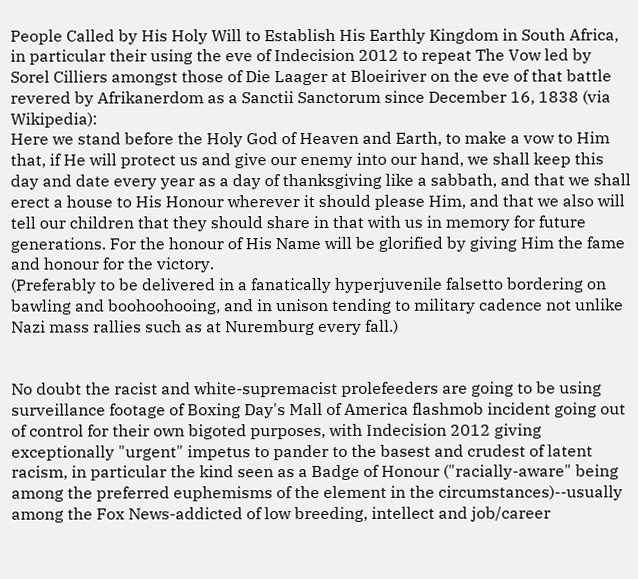People Called by His Holy Will to Establish His Earthly Kingdom in South Africa, in particular their using the eve of Indecision 2012 to repeat The Vow led by Sorel Cilliers amongst those of Die Laager at Bloeiriver on the eve of that battle revered by Afrikanerdom as a Sanctii Sanctorum since December 16, 1838 (via Wikipedia):
Here we stand before the Holy God of Heaven and Earth, to make a vow to Him that, if He will protect us and give our enemy into our hand, we shall keep this day and date every year as a day of thanksgiving like a sabbath, and that we shall erect a house to His Honour wherever it should please Him, and that we also will tell our children that they should share in that with us in memory for future generations. For the honour of His Name will be glorified by giving Him the fame and honour for the victory.
(Preferably to be delivered in a fanatically hyperjuvenile falsetto bordering on bawling and boohoohooing, and in unison tending to military cadence not unlike Nazi mass rallies such as at Nuremburg every fall.)


No doubt the racist and white-supremacist prolefeeders are going to be using surveillance footage of Boxing Day's Mall of America flashmob incident going out of control for their own bigoted purposes, with Indecision 2012 giving exceptionally "urgent" impetus to pander to the basest and crudest of latent racism, in particular the kind seen as a Badge of Honour ("racially-aware" being among the preferred euphemisms of the element in the circumstances)--usually among the Fox News-addicted of low breeding, intellect and job/career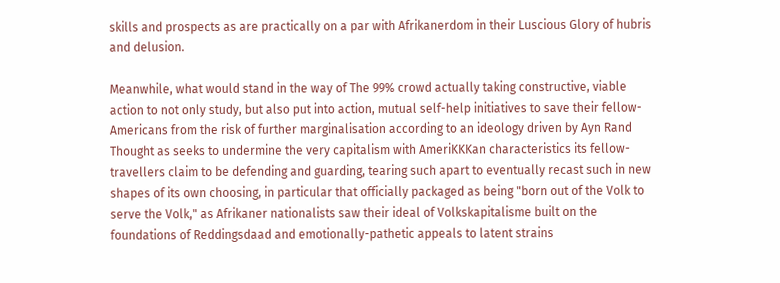skills and prospects as are practically on a par with Afrikanerdom in their Luscious Glory of hubris and delusion.

Meanwhile, what would stand in the way of The 99% crowd actually taking constructive, viable action to not only study, but also put into action, mutual self-help initiatives to save their fellow-Americans from the risk of further marginalisation according to an ideology driven by Ayn Rand Thought as seeks to undermine the very capitalism with AmeriKKKan characteristics its fellow-travellers claim to be defending and guarding, tearing such apart to eventually recast such in new shapes of its own choosing, in particular that officially packaged as being "born out of the Volk to serve the Volk," as Afrikaner nationalists saw their ideal of Volkskapitalisme built on the foundations of Reddingsdaad and emotionally-pathetic appeals to latent strains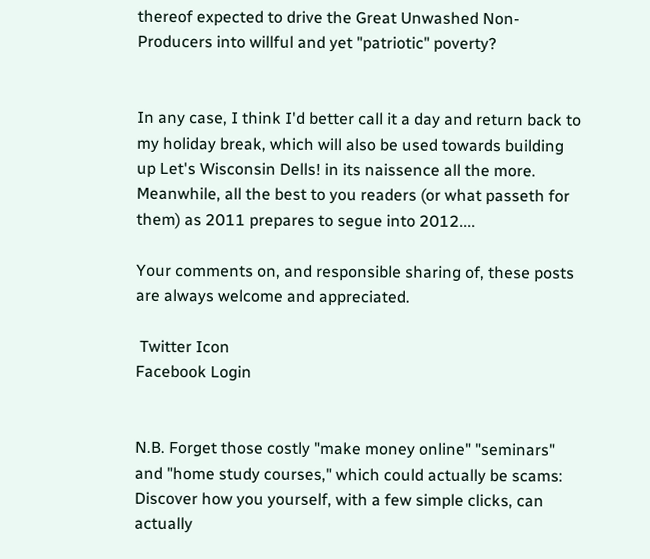thereof expected to drive the Great Unwashed Non-Producers into willful and yet "patriotic" poverty?


In any case, I think I'd better call it a day and return back to my holiday break, which will also be used towards building up Let's Wisconsin Dells! in its naissence all the more. Meanwhile, all the best to you readers (or what passeth for them) as 2011 prepares to segue into 2012....

Your comments on, and responsible sharing of, these posts are always welcome and appreciated.

 Twitter Icon
Facebook Login


N.B. Forget those costly "make money online" "seminars" and "home study courses," which could actually be scams: Discover how you yourself, with a few simple clicks, can actually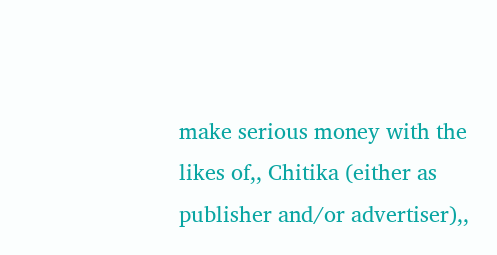make serious money with the likes of,, Chitika (either as publisher and/or advertiser),,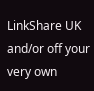LinkShare UK and/or off your very own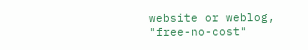website or weblog, "free-no-cost"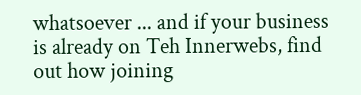whatsoever ... and if your business is already on Teh Innerwebs, find out how joining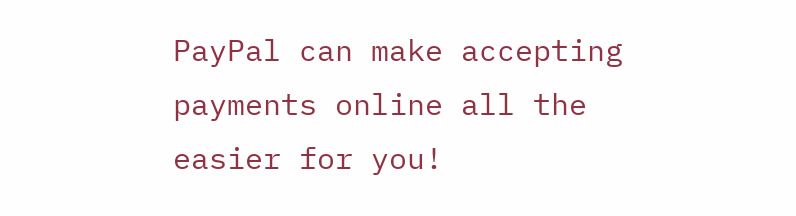PayPal can make accepting payments online all the easier for you!